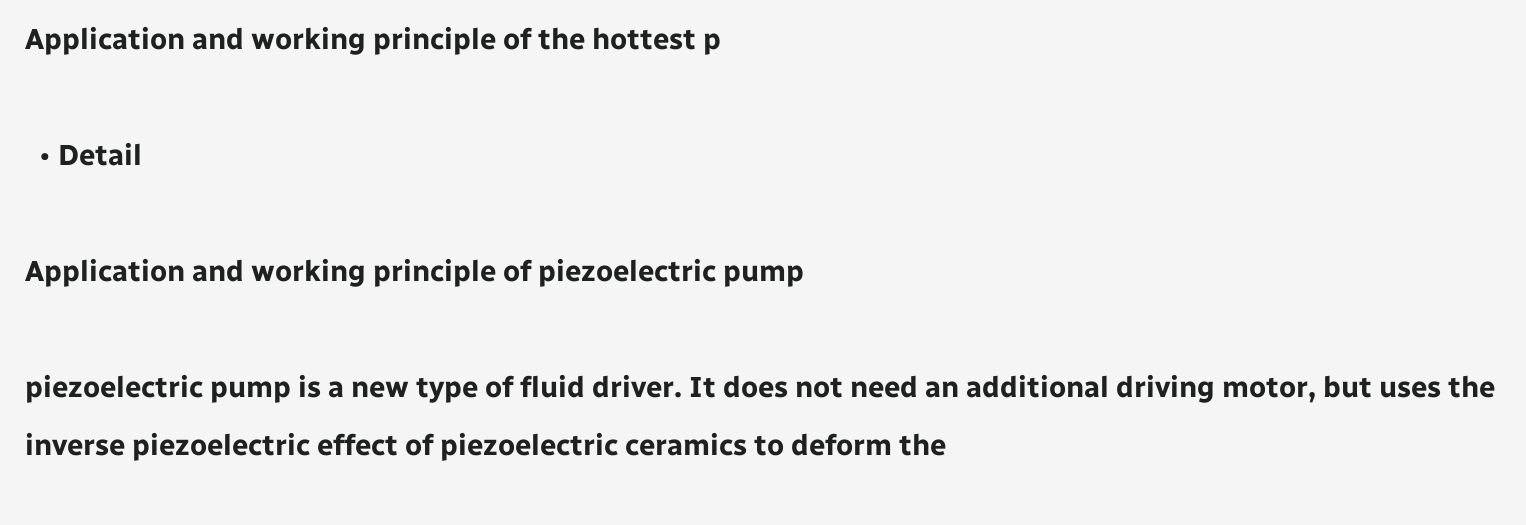Application and working principle of the hottest p

  • Detail

Application and working principle of piezoelectric pump

piezoelectric pump is a new type of fluid driver. It does not need an additional driving motor, but uses the inverse piezoelectric effect of piezoelectric ceramics to deform the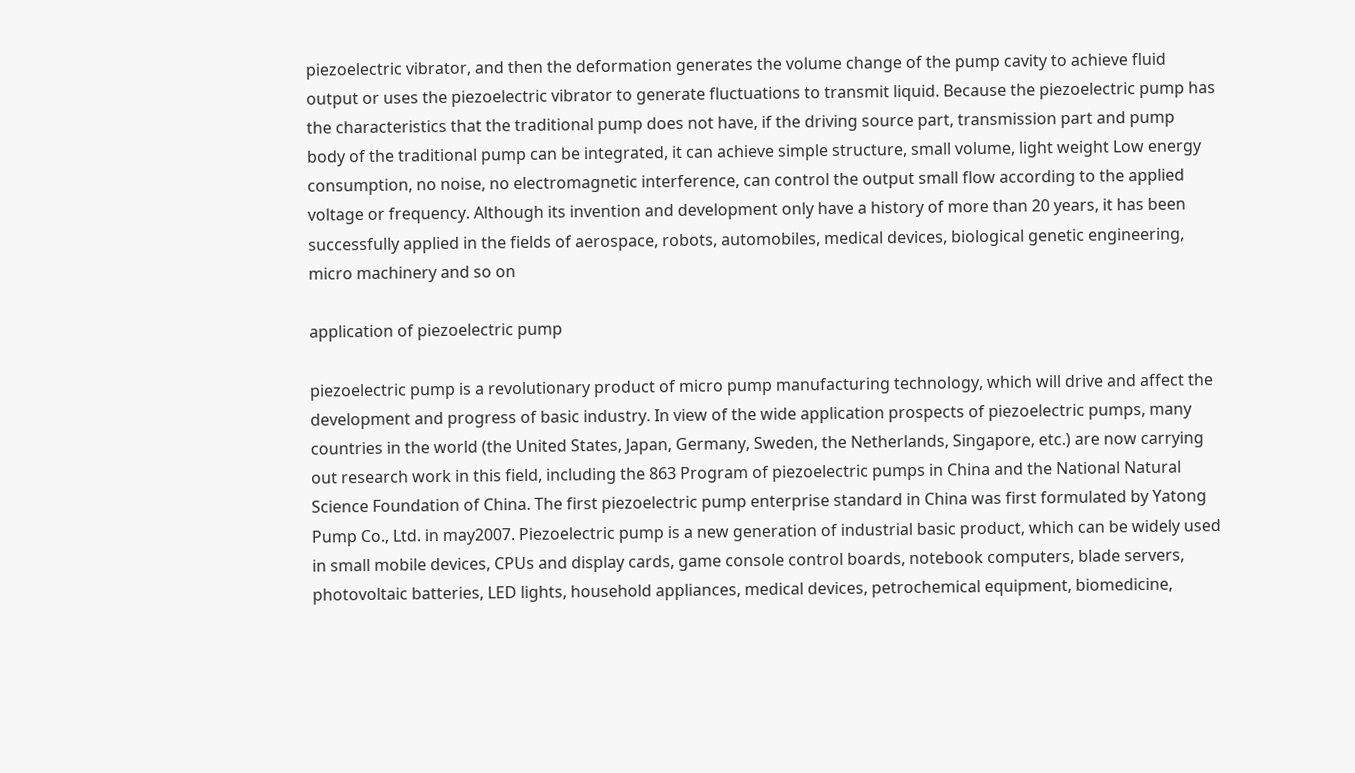piezoelectric vibrator, and then the deformation generates the volume change of the pump cavity to achieve fluid output or uses the piezoelectric vibrator to generate fluctuations to transmit liquid. Because the piezoelectric pump has the characteristics that the traditional pump does not have, if the driving source part, transmission part and pump body of the traditional pump can be integrated, it can achieve simple structure, small volume, light weight Low energy consumption, no noise, no electromagnetic interference, can control the output small flow according to the applied voltage or frequency. Although its invention and development only have a history of more than 20 years, it has been successfully applied in the fields of aerospace, robots, automobiles, medical devices, biological genetic engineering, micro machinery and so on

application of piezoelectric pump

piezoelectric pump is a revolutionary product of micro pump manufacturing technology, which will drive and affect the development and progress of basic industry. In view of the wide application prospects of piezoelectric pumps, many countries in the world (the United States, Japan, Germany, Sweden, the Netherlands, Singapore, etc.) are now carrying out research work in this field, including the 863 Program of piezoelectric pumps in China and the National Natural Science Foundation of China. The first piezoelectric pump enterprise standard in China was first formulated by Yatong Pump Co., Ltd. in may2007. Piezoelectric pump is a new generation of industrial basic product, which can be widely used in small mobile devices, CPUs and display cards, game console control boards, notebook computers, blade servers, photovoltaic batteries, LED lights, household appliances, medical devices, petrochemical equipment, biomedicine,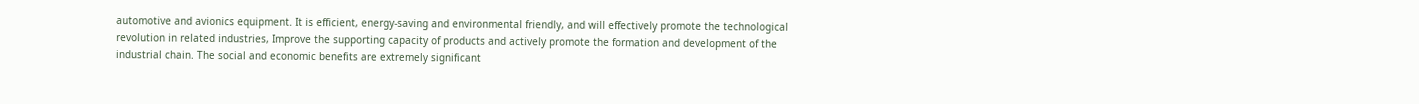automotive and avionics equipment. It is efficient, energy-saving and environmental friendly, and will effectively promote the technological revolution in related industries, Improve the supporting capacity of products and actively promote the formation and development of the industrial chain. The social and economic benefits are extremely significant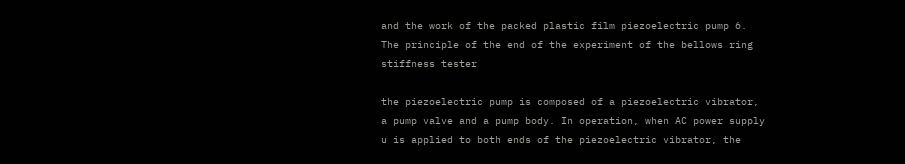and the work of the packed plastic film piezoelectric pump 6. The principle of the end of the experiment of the bellows ring stiffness tester

the piezoelectric pump is composed of a piezoelectric vibrator, a pump valve and a pump body. In operation, when AC power supply u is applied to both ends of the piezoelectric vibrator, the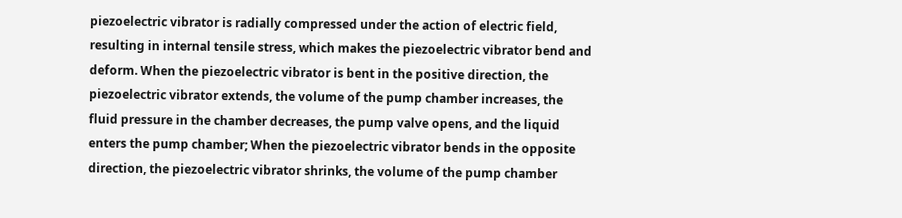piezoelectric vibrator is radially compressed under the action of electric field, resulting in internal tensile stress, which makes the piezoelectric vibrator bend and deform. When the piezoelectric vibrator is bent in the positive direction, the piezoelectric vibrator extends, the volume of the pump chamber increases, the fluid pressure in the chamber decreases, the pump valve opens, and the liquid enters the pump chamber; When the piezoelectric vibrator bends in the opposite direction, the piezoelectric vibrator shrinks, the volume of the pump chamber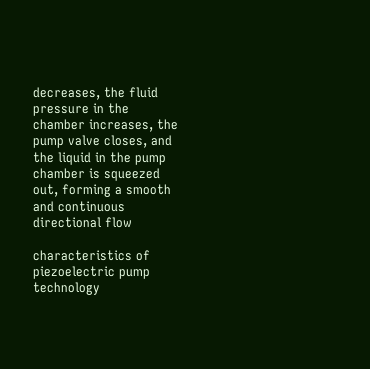decreases, the fluid pressure in the chamber increases, the pump valve closes, and the liquid in the pump chamber is squeezed out, forming a smooth and continuous directional flow

characteristics of piezoelectric pump technology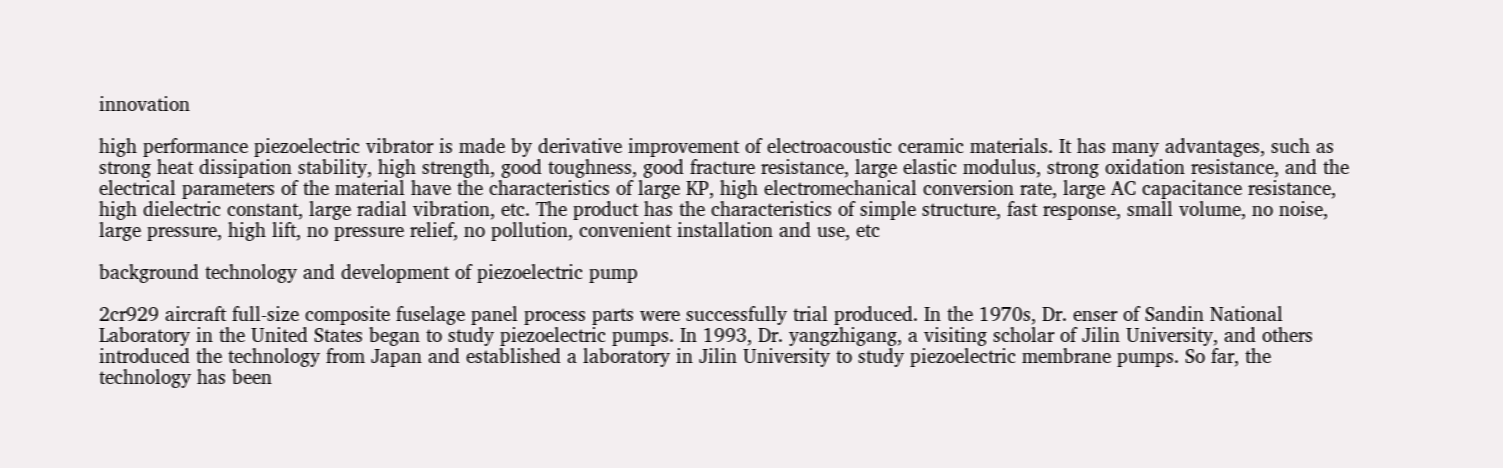innovation

high performance piezoelectric vibrator is made by derivative improvement of electroacoustic ceramic materials. It has many advantages, such as strong heat dissipation stability, high strength, good toughness, good fracture resistance, large elastic modulus, strong oxidation resistance, and the electrical parameters of the material have the characteristics of large KP, high electromechanical conversion rate, large AC capacitance resistance, high dielectric constant, large radial vibration, etc. The product has the characteristics of simple structure, fast response, small volume, no noise, large pressure, high lift, no pressure relief, no pollution, convenient installation and use, etc

background technology and development of piezoelectric pump

2cr929 aircraft full-size composite fuselage panel process parts were successfully trial produced. In the 1970s, Dr. enser of Sandin National Laboratory in the United States began to study piezoelectric pumps. In 1993, Dr. yangzhigang, a visiting scholar of Jilin University, and others introduced the technology from Japan and established a laboratory in Jilin University to study piezoelectric membrane pumps. So far, the technology has been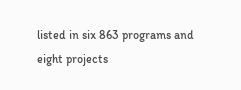listed in six 863 programs and eight projects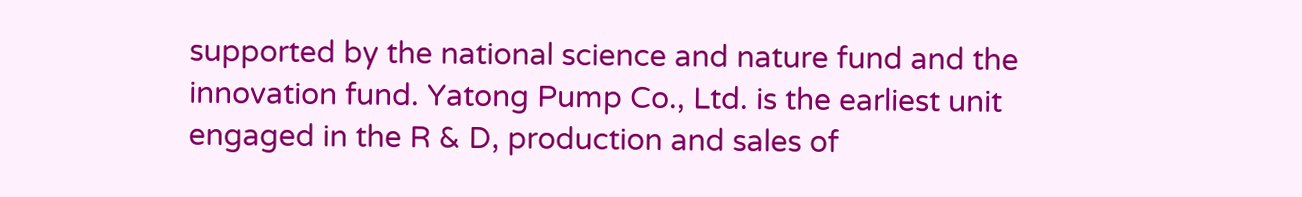supported by the national science and nature fund and the innovation fund. Yatong Pump Co., Ltd. is the earliest unit engaged in the R & D, production and sales of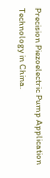Precision Piezoelectric Pump Application Technology in China.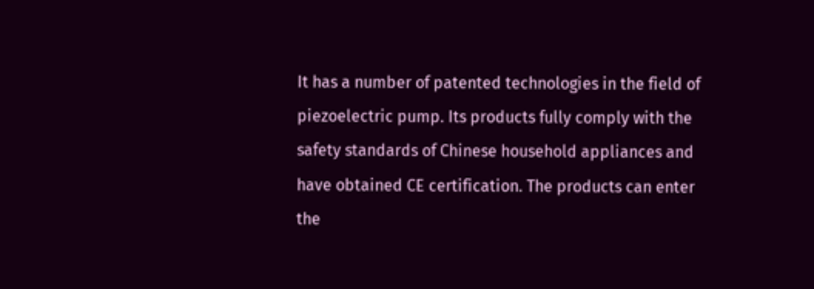It has a number of patented technologies in the field of piezoelectric pump. Its products fully comply with the safety standards of Chinese household appliances and have obtained CE certification. The products can enter the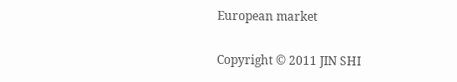European market

Copyright © 2011 JIN SHI